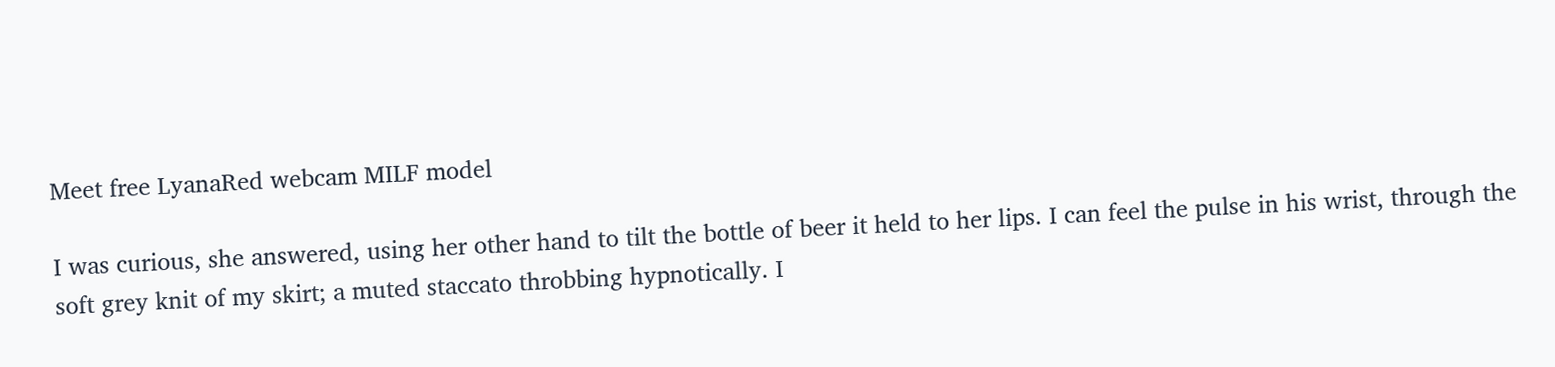Meet free LyanaRed webcam MILF model

I was curious, she answered, using her other hand to tilt the bottle of beer it held to her lips. I can feel the pulse in his wrist, through the soft grey knit of my skirt; a muted staccato throbbing hypnotically. I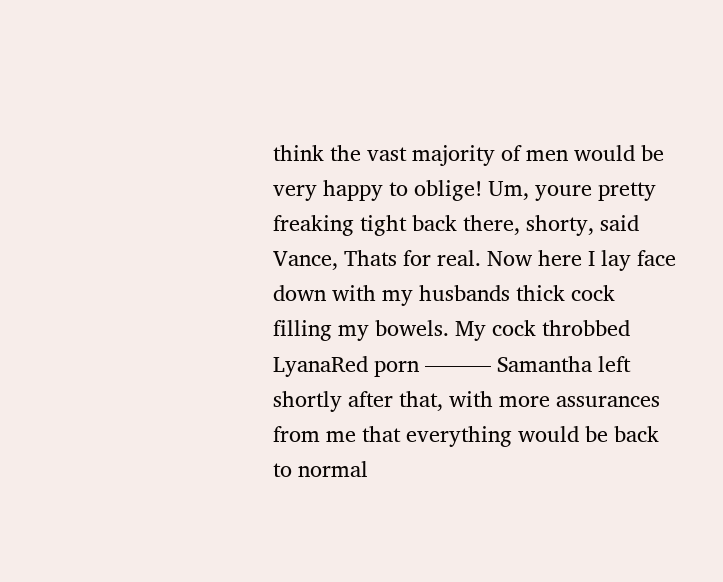think the vast majority of men would be very happy to oblige! Um, youre pretty freaking tight back there, shorty, said Vance, Thats for real. Now here I lay face down with my husbands thick cock filling my bowels. My cock throbbed LyanaRed porn ——— Samantha left shortly after that, with more assurances from me that everything would be back to normal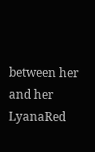between her and her LyanaRed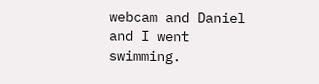webcam and Daniel and I went swimming.